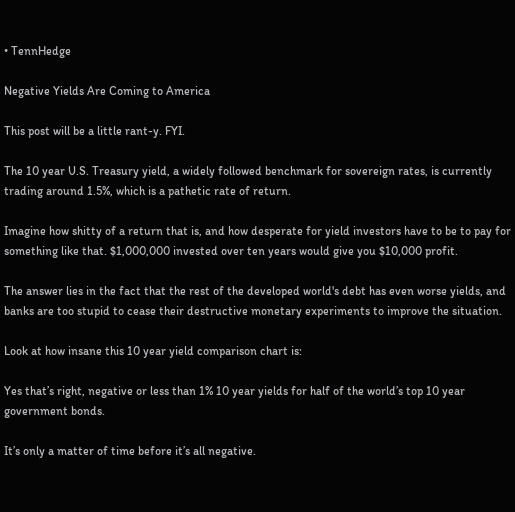• TennHedge

Negative Yields Are Coming to America

This post will be a little rant-y. FYI.

The 10 year U.S. Treasury yield, a widely followed benchmark for sovereign rates, is currently trading around 1.5%, which is a pathetic rate of return.

Imagine how shitty of a return that is, and how desperate for yield investors have to be to pay for something like that. $1,000,000 invested over ten years would give you $10,000 profit.

The answer lies in the fact that the rest of the developed world's debt has even worse yields, and banks are too stupid to cease their destructive monetary experiments to improve the situation.

Look at how insane this 10 year yield comparison chart is:

Yes that’s right, negative or less than 1% 10 year yields for half of the world’s top 10 year government bonds.

It’s only a matter of time before it’s all negative.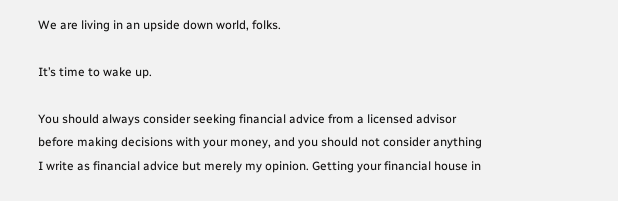We are living in an upside down world, folks.

It’s time to wake up.

You should always consider seeking financial advice from a licensed advisor before making decisions with your money, and you should not consider anything I write as financial advice but merely my opinion. Getting your financial house in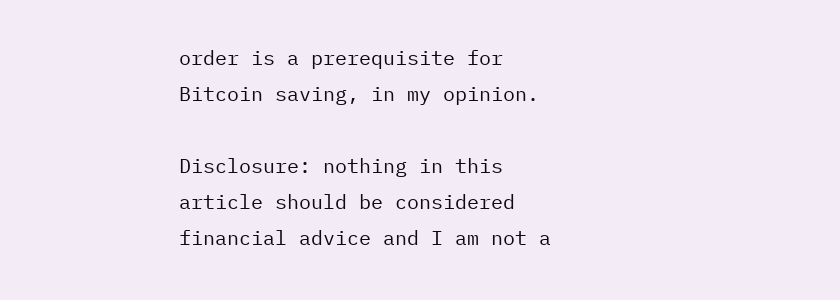order is a prerequisite for Bitcoin saving, in my opinion.

Disclosure: nothing in this article should be considered financial advice and I am not a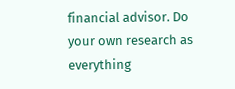financial advisor. Do your own research as everything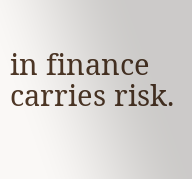in finance carries risk.